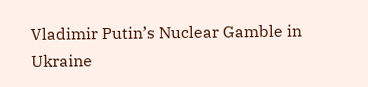Vladimir Putin’s Nuclear Gamble in Ukraine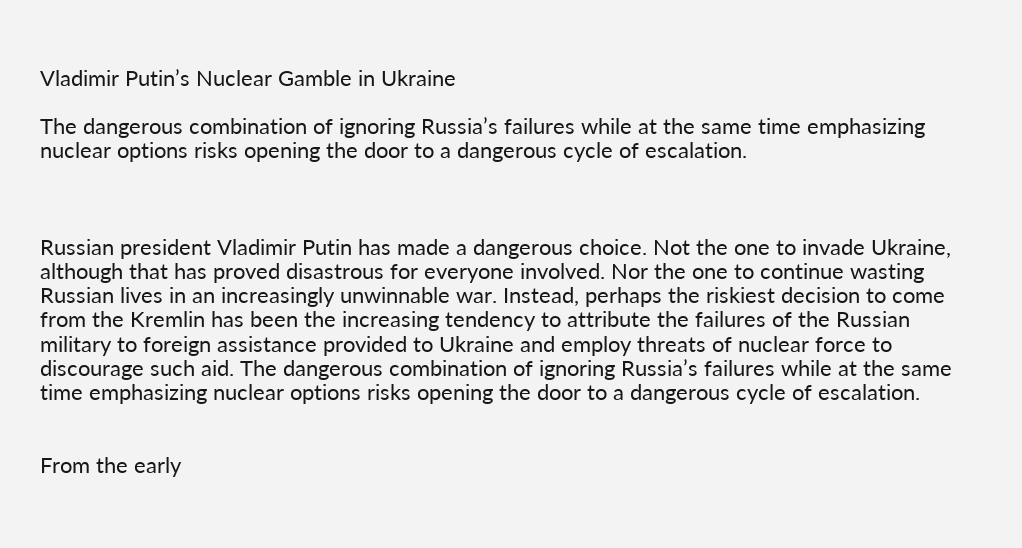Vladimir Putin’s Nuclear Gamble in Ukraine

The dangerous combination of ignoring Russia’s failures while at the same time emphasizing nuclear options risks opening the door to a dangerous cycle of escalation.



Russian president Vladimir Putin has made a dangerous choice. Not the one to invade Ukraine, although that has proved disastrous for everyone involved. Nor the one to continue wasting Russian lives in an increasingly unwinnable war. Instead, perhaps the riskiest decision to come from the Kremlin has been the increasing tendency to attribute the failures of the Russian military to foreign assistance provided to Ukraine and employ threats of nuclear force to discourage such aid. The dangerous combination of ignoring Russia’s failures while at the same time emphasizing nuclear options risks opening the door to a dangerous cycle of escalation.


From the early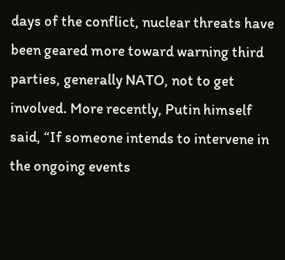days of the conflict, nuclear threats have been geared more toward warning third parties, generally NATO, not to get involved. More recently, Putin himself said, “If someone intends to intervene in the ongoing events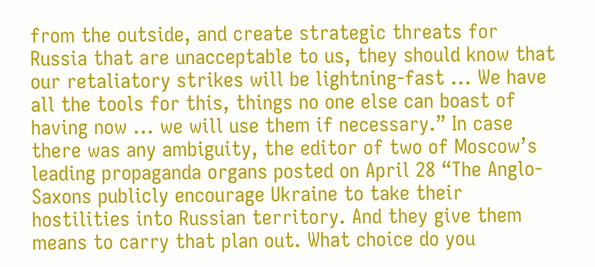from the outside, and create strategic threats for Russia that are unacceptable to us, they should know that our retaliatory strikes will be lightning-fast ... We have all the tools for this, things no one else can boast of having now ... we will use them if necessary.” In case there was any ambiguity, the editor of two of Moscow’s leading propaganda organs posted on April 28 “The Anglo-Saxons publicly encourage Ukraine to take their hostilities into Russian territory. And they give them means to carry that plan out. What choice do you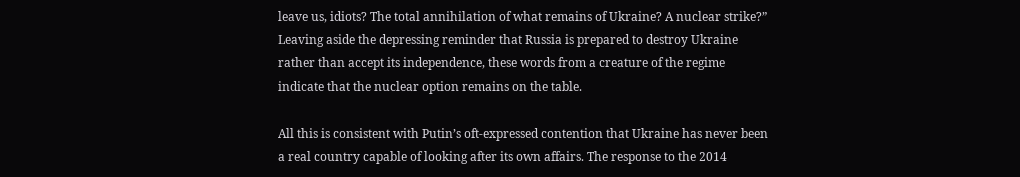leave us, idiots? The total annihilation of what remains of Ukraine? A nuclear strike?” Leaving aside the depressing reminder that Russia is prepared to destroy Ukraine rather than accept its independence, these words from a creature of the regime indicate that the nuclear option remains on the table.

All this is consistent with Putin’s oft-expressed contention that Ukraine has never been a real country capable of looking after its own affairs. The response to the 2014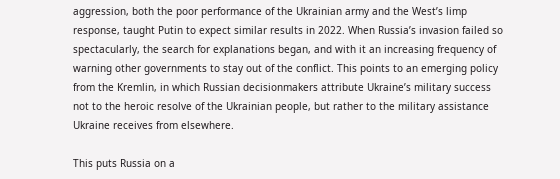aggression, both the poor performance of the Ukrainian army and the West’s limp response, taught Putin to expect similar results in 2022. When Russia’s invasion failed so spectacularly, the search for explanations began, and with it an increasing frequency of warning other governments to stay out of the conflict. This points to an emerging policy from the Kremlin, in which Russian decisionmakers attribute Ukraine’s military success not to the heroic resolve of the Ukrainian people, but rather to the military assistance Ukraine receives from elsewhere.

This puts Russia on a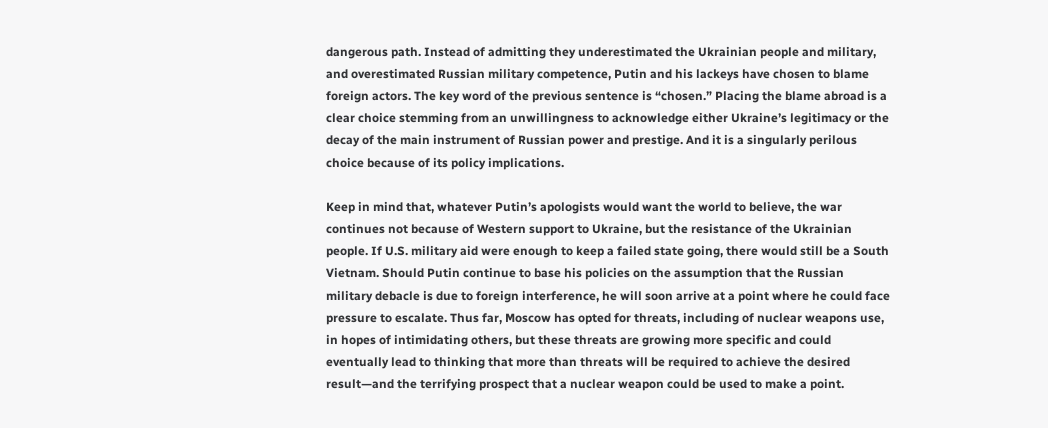dangerous path. Instead of admitting they underestimated the Ukrainian people and military, and overestimated Russian military competence, Putin and his lackeys have chosen to blame foreign actors. The key word of the previous sentence is “chosen.” Placing the blame abroad is a clear choice stemming from an unwillingness to acknowledge either Ukraine’s legitimacy or the decay of the main instrument of Russian power and prestige. And it is a singularly perilous choice because of its policy implications.

Keep in mind that, whatever Putin’s apologists would want the world to believe, the war continues not because of Western support to Ukraine, but the resistance of the Ukrainian people. If U.S. military aid were enough to keep a failed state going, there would still be a South Vietnam. Should Putin continue to base his policies on the assumption that the Russian military debacle is due to foreign interference, he will soon arrive at a point where he could face pressure to escalate. Thus far, Moscow has opted for threats, including of nuclear weapons use, in hopes of intimidating others, but these threats are growing more specific and could eventually lead to thinking that more than threats will be required to achieve the desired result—and the terrifying prospect that a nuclear weapon could be used to make a point.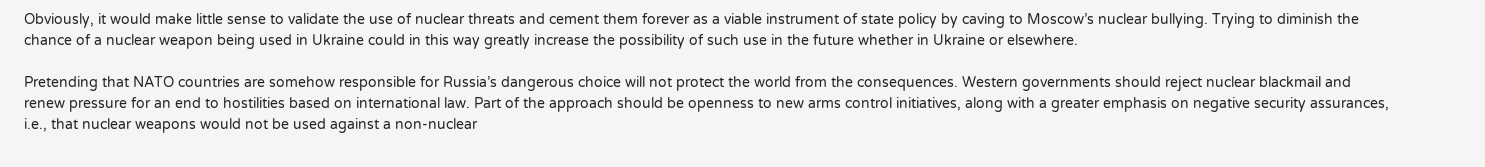Obviously, it would make little sense to validate the use of nuclear threats and cement them forever as a viable instrument of state policy by caving to Moscow’s nuclear bullying. Trying to diminish the chance of a nuclear weapon being used in Ukraine could in this way greatly increase the possibility of such use in the future whether in Ukraine or elsewhere.

Pretending that NATO countries are somehow responsible for Russia’s dangerous choice will not protect the world from the consequences. Western governments should reject nuclear blackmail and renew pressure for an end to hostilities based on international law. Part of the approach should be openness to new arms control initiatives, along with a greater emphasis on negative security assurances, i.e., that nuclear weapons would not be used against a non-nuclear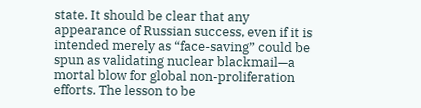state. It should be clear that any appearance of Russian success, even if it is intended merely as “face-saving” could be spun as validating nuclear blackmail—a mortal blow for global non-proliferation efforts. The lesson to be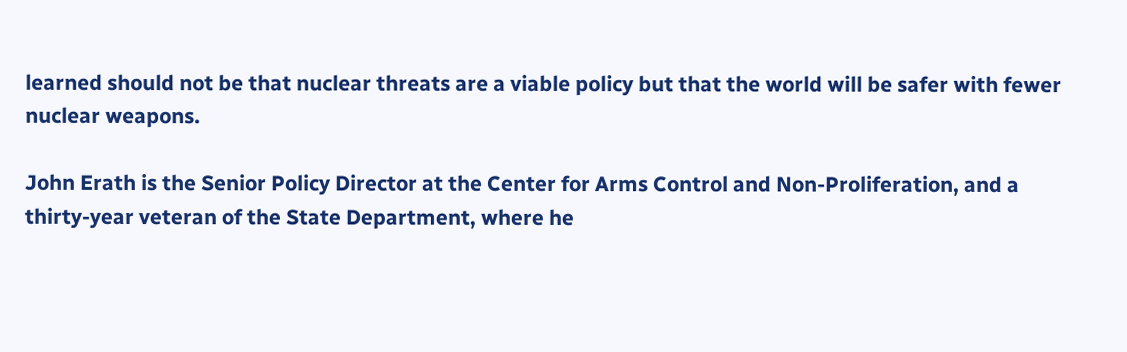learned should not be that nuclear threats are a viable policy but that the world will be safer with fewer nuclear weapons.

John Erath is the Senior Policy Director at the Center for Arms Control and Non-Proliferation, and a thirty-year veteran of the State Department, where he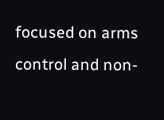focused on arms control and non-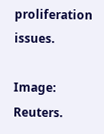proliferation issues.

Image: Reuters.